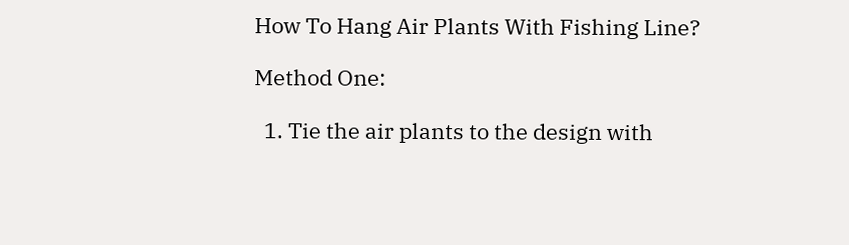How To Hang Air Plants With Fishing Line?

Method One:

  1. Tie the air plants to the design with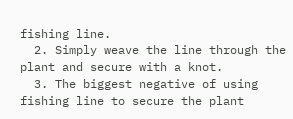fishing line.
  2. Simply weave the line through the plant and secure with a knot.
  3. The biggest negative of using fishing line to secure the plant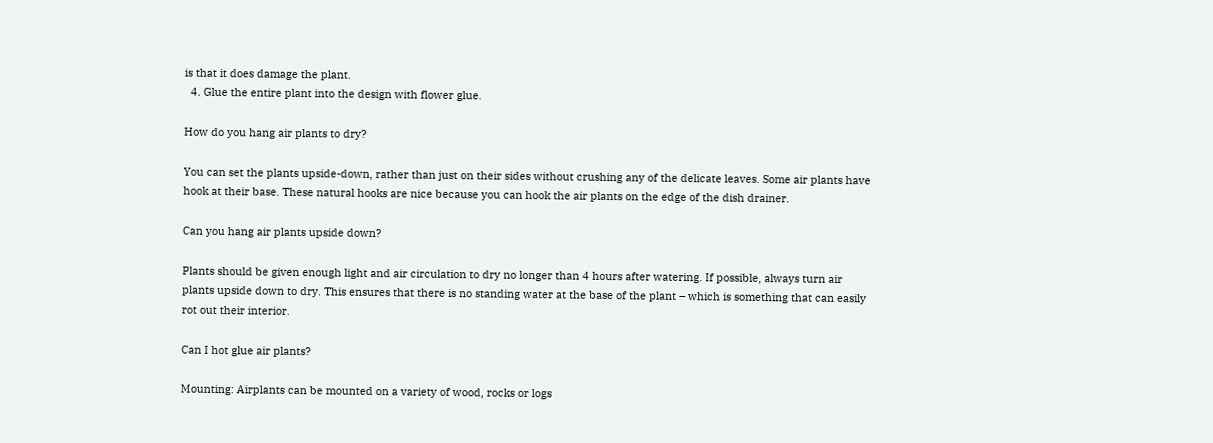is that it does damage the plant.
  4. Glue the entire plant into the design with flower glue.

How do you hang air plants to dry?

You can set the plants upside-down, rather than just on their sides without crushing any of the delicate leaves. Some air plants have hook at their base. These natural hooks are nice because you can hook the air plants on the edge of the dish drainer.

Can you hang air plants upside down?

Plants should be given enough light and air circulation to dry no longer than 4 hours after watering. If possible, always turn air plants upside down to dry. This ensures that there is no standing water at the base of the plant – which is something that can easily rot out their interior.

Can I hot glue air plants?

Mounting: Airplants can be mounted on a variety of wood, rocks or logs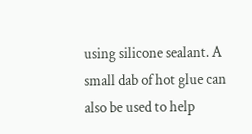using silicone sealant. A small dab of hot glue can also be used to help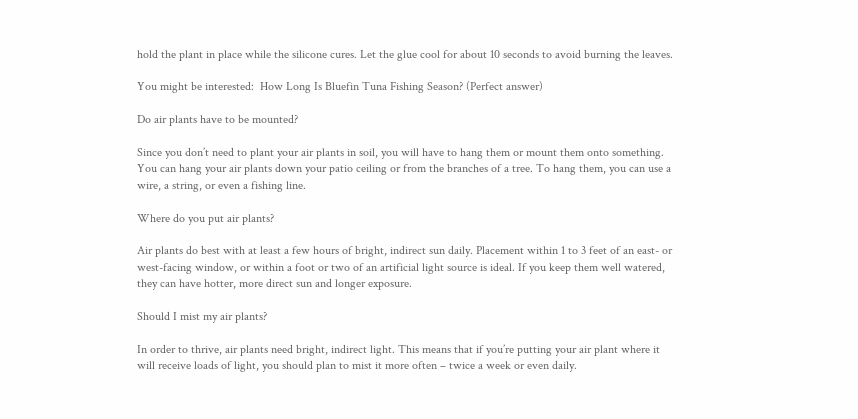hold the plant in place while the silicone cures. Let the glue cool for about 10 seconds to avoid burning the leaves.

You might be interested:  How Long Is Bluefin Tuna Fishing Season? (Perfect answer)

Do air plants have to be mounted?

Since you don’t need to plant your air plants in soil, you will have to hang them or mount them onto something. You can hang your air plants down your patio ceiling or from the branches of a tree. To hang them, you can use a wire, a string, or even a fishing line.

Where do you put air plants?

Air plants do best with at least a few hours of bright, indirect sun daily. Placement within 1 to 3 feet of an east- or west-facing window, or within a foot or two of an artificial light source is ideal. If you keep them well watered, they can have hotter, more direct sun and longer exposure.

Should I mist my air plants?

In order to thrive, air plants need bright, indirect light. This means that if you’re putting your air plant where it will receive loads of light, you should plan to mist it more often – twice a week or even daily.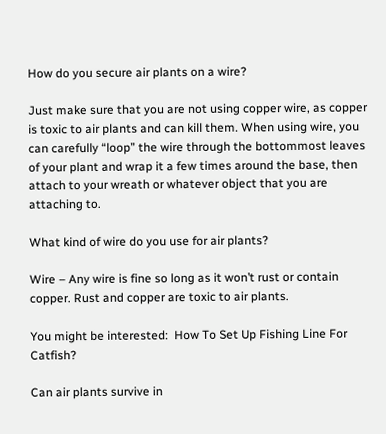How do you secure air plants on a wire?

Just make sure that you are not using copper wire, as copper is toxic to air plants and can kill them. When using wire, you can carefully “loop” the wire through the bottommost leaves of your plant and wrap it a few times around the base, then attach to your wreath or whatever object that you are attaching to.

What kind of wire do you use for air plants?

Wire – Any wire is fine so long as it won’t rust or contain copper. Rust and copper are toxic to air plants.

You might be interested:  How To Set Up Fishing Line For Catfish?

Can air plants survive in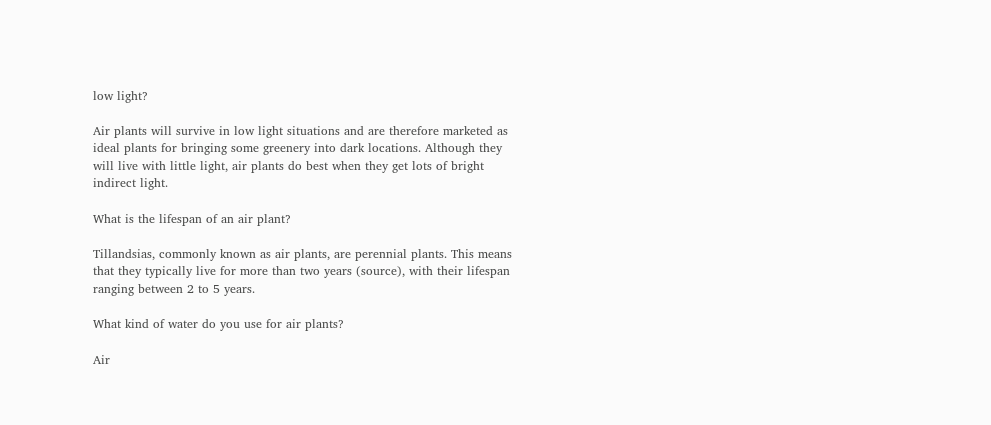low light?

Air plants will survive in low light situations and are therefore marketed as ideal plants for bringing some greenery into dark locations. Although they will live with little light, air plants do best when they get lots of bright indirect light.

What is the lifespan of an air plant?

Tillandsias, commonly known as air plants, are perennial plants. This means that they typically live for more than two years (source), with their lifespan ranging between 2 to 5 years.

What kind of water do you use for air plants?

Air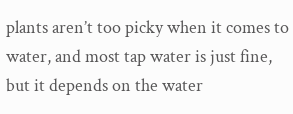plants aren’t too picky when it comes to water, and most tap water is just fine, but it depends on the water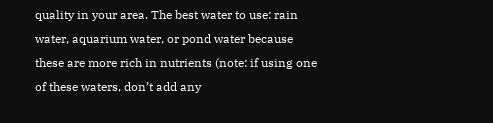quality in your area. The best water to use: rain water, aquarium water, or pond water because these are more rich in nutrients (note: if using one of these waters, don’t add any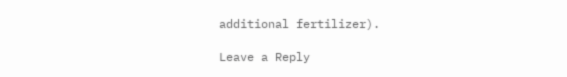additional fertilizer).

Leave a Reply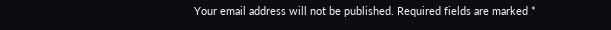Your email address will not be published. Required fields are marked *